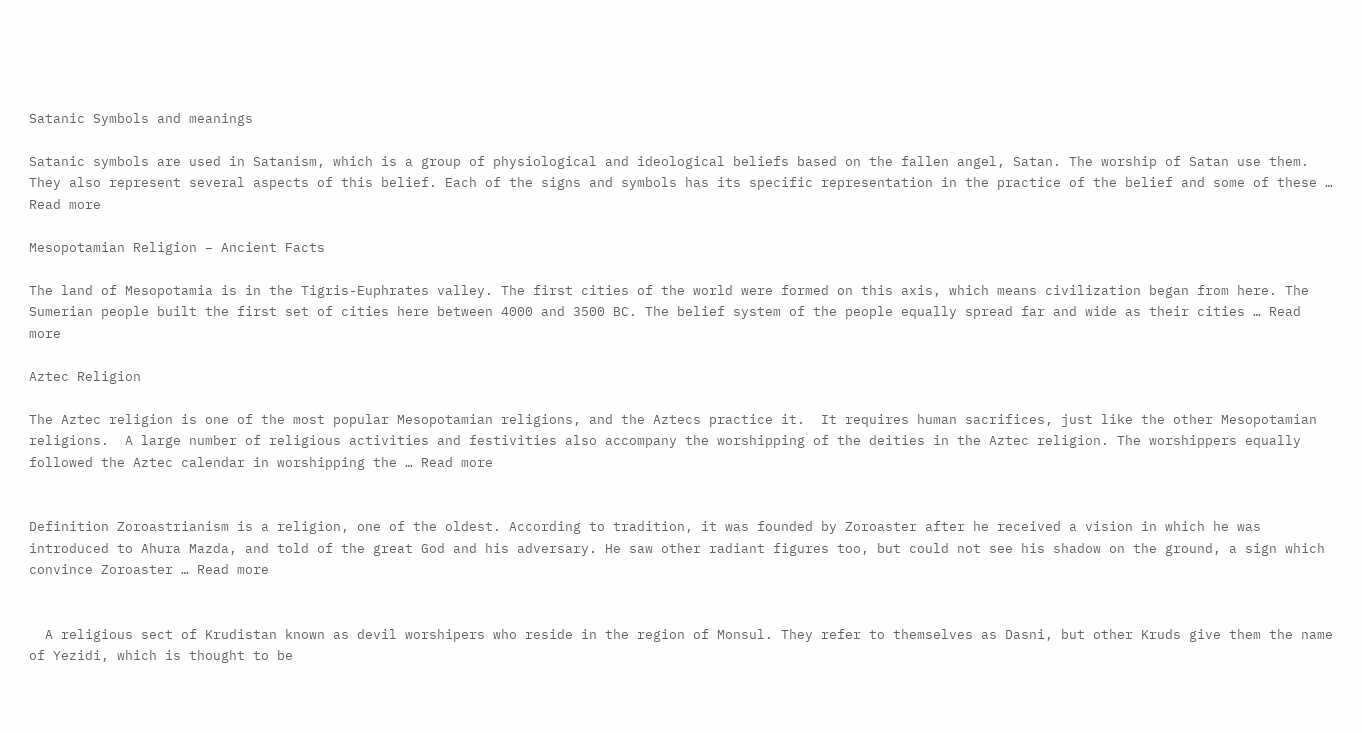Satanic Symbols and meanings

Satanic symbols are used in Satanism, which is a group of physiological and ideological beliefs based on the fallen angel, Satan. The worship of Satan use them. They also represent several aspects of this belief. Each of the signs and symbols has its specific representation in the practice of the belief and some of these … Read more

Mesopotamian Religion – Ancient Facts

The land of Mesopotamia is in the Tigris-Euphrates valley. The first cities of the world were formed on this axis, which means civilization began from here. The Sumerian people built the first set of cities here between 4000 and 3500 BC. The belief system of the people equally spread far and wide as their cities … Read more

Aztec Religion

The Aztec religion is one of the most popular Mesopotamian religions, and the Aztecs practice it.  It requires human sacrifices, just like the other Mesopotamian religions.  A large number of religious activities and festivities also accompany the worshipping of the deities in the Aztec religion. The worshippers equally followed the Aztec calendar in worshipping the … Read more


Definition Zoroastrianism is a religion, one of the oldest. According to tradition, it was founded by Zoroaster after he received a vision in which he was introduced to Ahura Mazda, and told of the great God and his adversary. He saw other radiant figures too, but could not see his shadow on the ground, a sign which convince Zoroaster … Read more


  A religious sect of Krudistan known as devil worshipers who reside in the region of Monsul. They refer to themselves as Dasni, but other Kruds give them the name of Yezidi, which is thought to be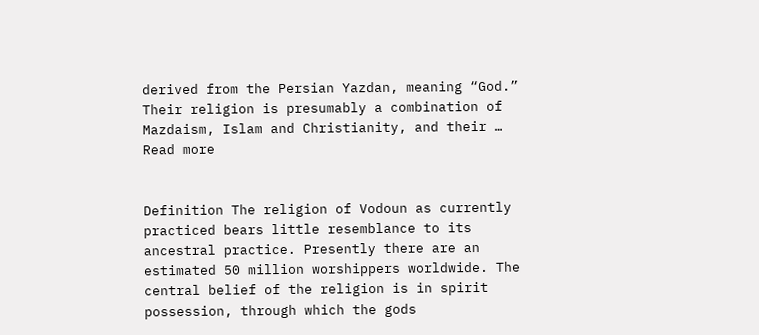derived from the Persian Yazdan, meaning “God.” Their religion is presumably a combination of Mazdaism, Islam and Christianity, and their … Read more


Definition The religion of Vodoun as currently practiced bears little resemblance to its ancestral practice. Presently there are an estimated 50 million worshippers worldwide. The central belief of the religion is in spirit possession, through which the gods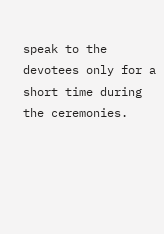speak to the devotees only for a short time during the ceremonies.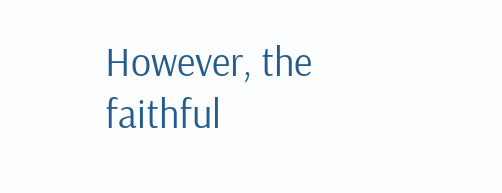However, the faithful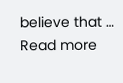believe that … Read more